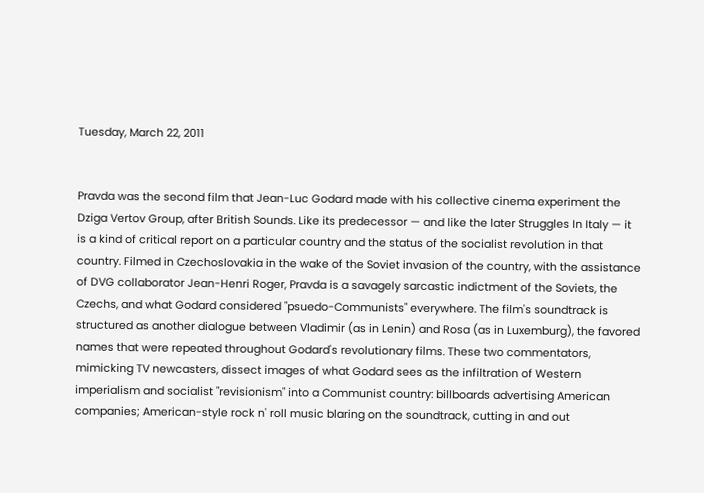Tuesday, March 22, 2011


Pravda was the second film that Jean-Luc Godard made with his collective cinema experiment the Dziga Vertov Group, after British Sounds. Like its predecessor — and like the later Struggles In Italy — it is a kind of critical report on a particular country and the status of the socialist revolution in that country. Filmed in Czechoslovakia in the wake of the Soviet invasion of the country, with the assistance of DVG collaborator Jean-Henri Roger, Pravda is a savagely sarcastic indictment of the Soviets, the Czechs, and what Godard considered "psuedo-Communists" everywhere. The film's soundtrack is structured as another dialogue between Vladimir (as in Lenin) and Rosa (as in Luxemburg), the favored names that were repeated throughout Godard's revolutionary films. These two commentators, mimicking TV newcasters, dissect images of what Godard sees as the infiltration of Western imperialism and socialist "revisionism" into a Communist country: billboards advertising American companies; American-style rock n' roll music blaring on the soundtrack, cutting in and out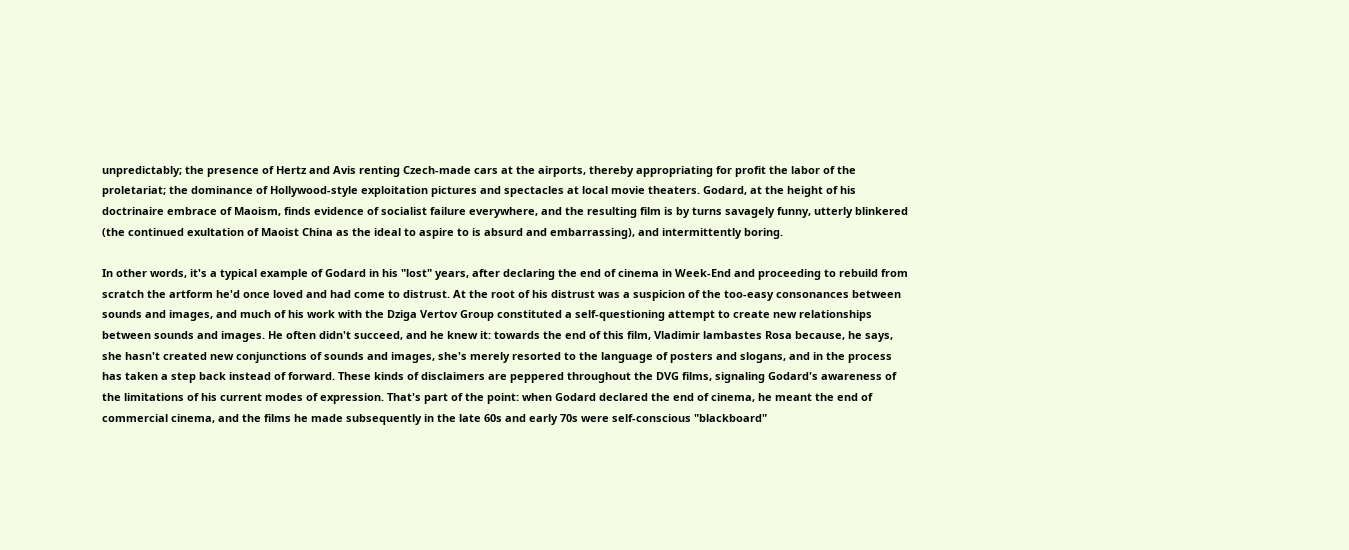unpredictably; the presence of Hertz and Avis renting Czech-made cars at the airports, thereby appropriating for profit the labor of the proletariat; the dominance of Hollywood-style exploitation pictures and spectacles at local movie theaters. Godard, at the height of his doctrinaire embrace of Maoism, finds evidence of socialist failure everywhere, and the resulting film is by turns savagely funny, utterly blinkered (the continued exultation of Maoist China as the ideal to aspire to is absurd and embarrassing), and intermittently boring.

In other words, it's a typical example of Godard in his "lost" years, after declaring the end of cinema in Week-End and proceeding to rebuild from scratch the artform he'd once loved and had come to distrust. At the root of his distrust was a suspicion of the too-easy consonances between sounds and images, and much of his work with the Dziga Vertov Group constituted a self-questioning attempt to create new relationships between sounds and images. He often didn't succeed, and he knew it: towards the end of this film, Vladimir lambastes Rosa because, he says, she hasn't created new conjunctions of sounds and images, she's merely resorted to the language of posters and slogans, and in the process has taken a step back instead of forward. These kinds of disclaimers are peppered throughout the DVG films, signaling Godard's awareness of the limitations of his current modes of expression. That's part of the point: when Godard declared the end of cinema, he meant the end of commercial cinema, and the films he made subsequently in the late 60s and early 70s were self-conscious "blackboard"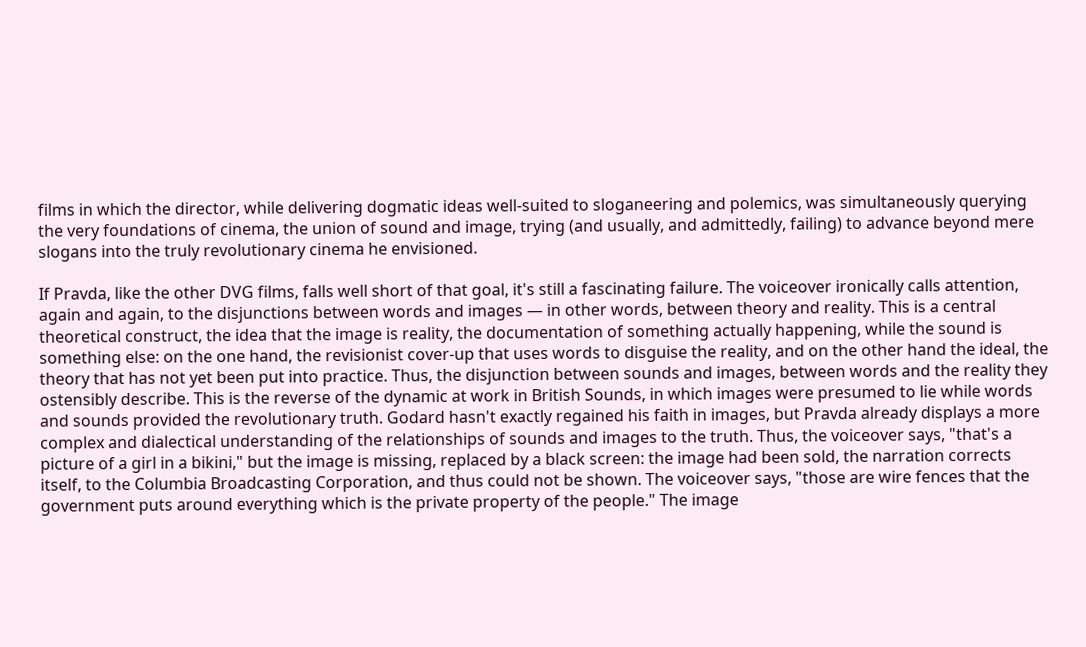films in which the director, while delivering dogmatic ideas well-suited to sloganeering and polemics, was simultaneously querying the very foundations of cinema, the union of sound and image, trying (and usually, and admittedly, failing) to advance beyond mere slogans into the truly revolutionary cinema he envisioned.

If Pravda, like the other DVG films, falls well short of that goal, it's still a fascinating failure. The voiceover ironically calls attention, again and again, to the disjunctions between words and images — in other words, between theory and reality. This is a central theoretical construct, the idea that the image is reality, the documentation of something actually happening, while the sound is something else: on the one hand, the revisionist cover-up that uses words to disguise the reality, and on the other hand the ideal, the theory that has not yet been put into practice. Thus, the disjunction between sounds and images, between words and the reality they ostensibly describe. This is the reverse of the dynamic at work in British Sounds, in which images were presumed to lie while words and sounds provided the revolutionary truth. Godard hasn't exactly regained his faith in images, but Pravda already displays a more complex and dialectical understanding of the relationships of sounds and images to the truth. Thus, the voiceover says, "that's a picture of a girl in a bikini," but the image is missing, replaced by a black screen: the image had been sold, the narration corrects itself, to the Columbia Broadcasting Corporation, and thus could not be shown. The voiceover says, "those are wire fences that the government puts around everything which is the private property of the people." The image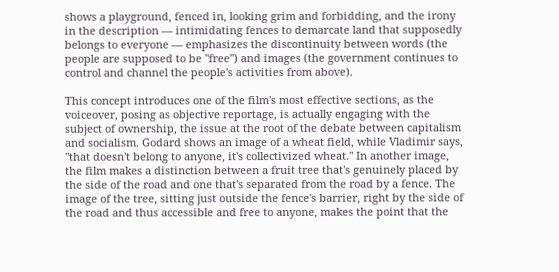shows a playground, fenced in, looking grim and forbidding, and the irony in the description — intimidating fences to demarcate land that supposedly belongs to everyone — emphasizes the discontinuity between words (the people are supposed to be "free") and images (the government continues to control and channel the people's activities from above).

This concept introduces one of the film's most effective sections, as the voiceover, posing as objective reportage, is actually engaging with the subject of ownership, the issue at the root of the debate between capitalism and socialism. Godard shows an image of a wheat field, while Vladimir says, "that doesn't belong to anyone, it's collectivized wheat." In another image, the film makes a distinction between a fruit tree that's genuinely placed by the side of the road and one that's separated from the road by a fence. The image of the tree, sitting just outside the fence's barrier, right by the side of the road and thus accessible and free to anyone, makes the point that the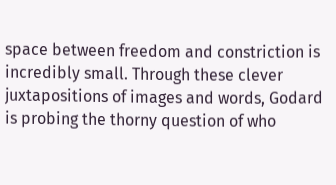space between freedom and constriction is incredibly small. Through these clever juxtapositions of images and words, Godard is probing the thorny question of who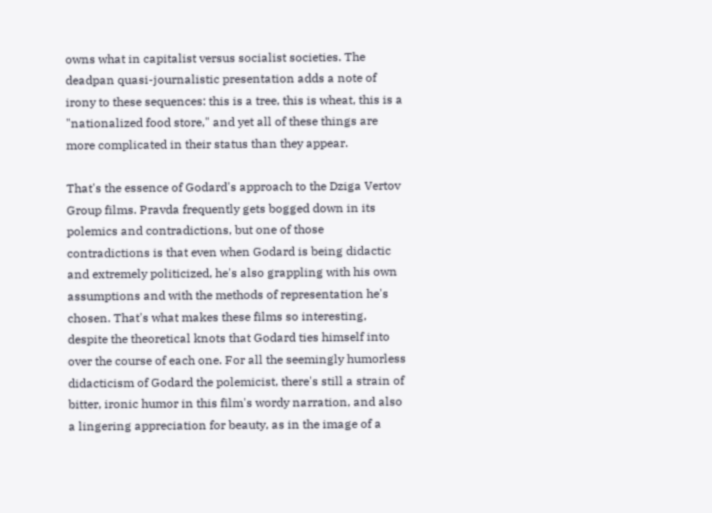owns what in capitalist versus socialist societies. The deadpan quasi-journalistic presentation adds a note of irony to these sequences: this is a tree, this is wheat, this is a "nationalized food store," and yet all of these things are more complicated in their status than they appear.

That's the essence of Godard's approach to the Dziga Vertov Group films. Pravda frequently gets bogged down in its polemics and contradictions, but one of those contradictions is that even when Godard is being didactic and extremely politicized, he's also grappling with his own assumptions and with the methods of representation he's chosen. That's what makes these films so interesting, despite the theoretical knots that Godard ties himself into over the course of each one. For all the seemingly humorless didacticism of Godard the polemicist, there's still a strain of bitter, ironic humor in this film's wordy narration, and also a lingering appreciation for beauty, as in the image of a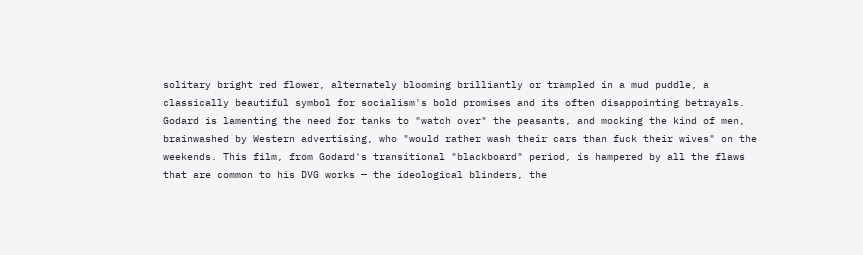solitary bright red flower, alternately blooming brilliantly or trampled in a mud puddle, a classically beautiful symbol for socialism's bold promises and its often disappointing betrayals. Godard is lamenting the need for tanks to "watch over" the peasants, and mocking the kind of men, brainwashed by Western advertising, who "would rather wash their cars than fuck their wives" on the weekends. This film, from Godard's transitional "blackboard" period, is hampered by all the flaws that are common to his DVG works — the ideological blinders, the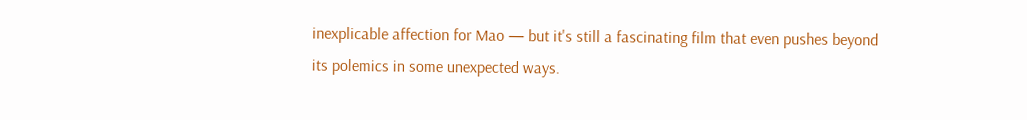inexplicable affection for Mao — but it's still a fascinating film that even pushes beyond its polemics in some unexpected ways.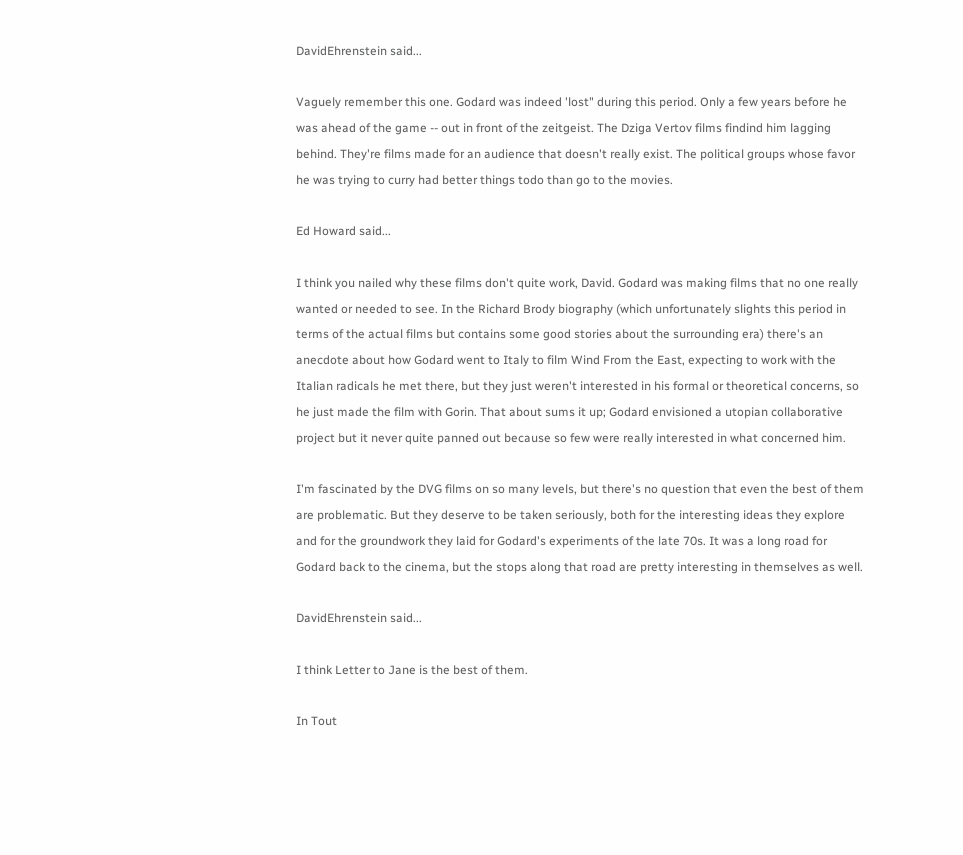DavidEhrenstein said...

Vaguely remember this one. Godard was indeed 'lost" during this period. Only a few years before he was ahead of the game -- out in front of the zeitgeist. The Dziga Vertov films findind him lagging behind. They're films made for an audience that doesn't really exist. The political groups whose favor he was trying to curry had better things todo than go to the movies.

Ed Howard said...

I think you nailed why these films don't quite work, David. Godard was making films that no one really wanted or needed to see. In the Richard Brody biography (which unfortunately slights this period in terms of the actual films but contains some good stories about the surrounding era) there's an anecdote about how Godard went to Italy to film Wind From the East, expecting to work with the Italian radicals he met there, but they just weren't interested in his formal or theoretical concerns, so he just made the film with Gorin. That about sums it up; Godard envisioned a utopian collaborative project but it never quite panned out because so few were really interested in what concerned him.

I'm fascinated by the DVG films on so many levels, but there's no question that even the best of them are problematic. But they deserve to be taken seriously, both for the interesting ideas they explore and for the groundwork they laid for Godard's experiments of the late 70s. It was a long road for Godard back to the cinema, but the stops along that road are pretty interesting in themselves as well.

DavidEhrenstein said...

I think Letter to Jane is the best of them.

In Tout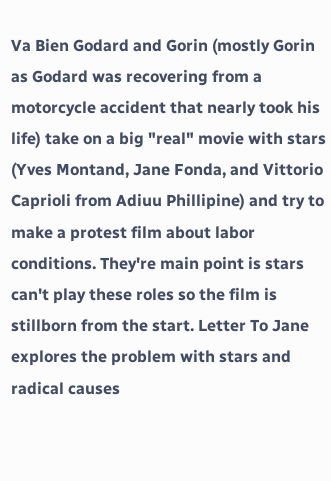Va Bien Godard and Gorin (mostly Gorin as Godard was recovering from a motorcycle accident that nearly took his life) take on a big "real" movie with stars (Yves Montand, Jane Fonda, and Vittorio Caprioli from Adiuu Phillipine) and try to make a protest film about labor conditions. They're main point is stars can't play these roles so the film is stillborn from the start. Letter To Jane explores the problem with stars and radical causes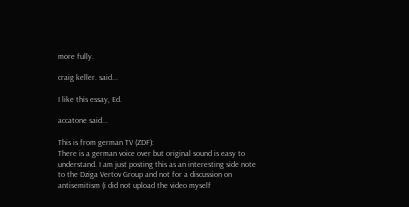more fully.

craig keller. said...

I like this essay, Ed.

accatone said...

This is from german TV (ZDF):
There is a german voice over but original sound is easy to understand. I am just posting this as an interesting side note to the Dziga Vertov Group and not for a discussion on antisemitism (i did not upload the video myself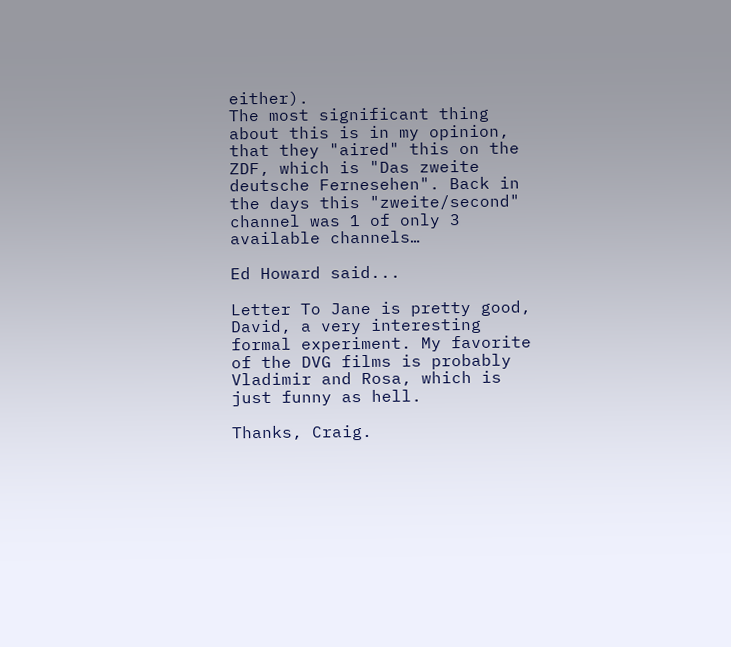either).
The most significant thing about this is in my opinion, that they "aired" this on the ZDF, which is "Das zweite deutsche Fernesehen". Back in the days this "zweite/second" channel was 1 of only 3 available channels…

Ed Howard said...

Letter To Jane is pretty good, David, a very interesting formal experiment. My favorite of the DVG films is probably Vladimir and Rosa, which is just funny as hell.

Thanks, Craig.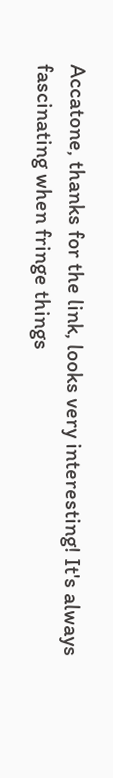Accatone, thanks for the link, looks very interesting! It's always fascinating when fringe things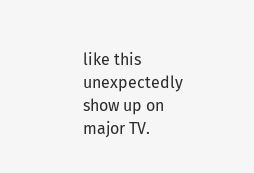like this unexpectedly show up on major TV.